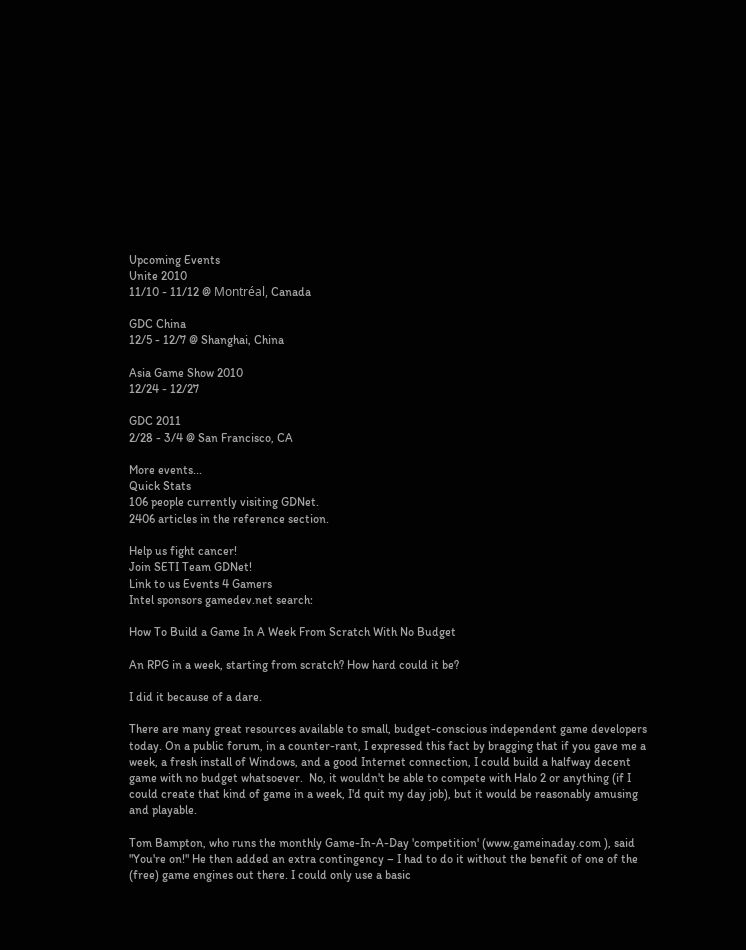Upcoming Events
Unite 2010
11/10 - 11/12 @ Montréal, Canada

GDC China
12/5 - 12/7 @ Shanghai, China

Asia Game Show 2010
12/24 - 12/27

GDC 2011
2/28 - 3/4 @ San Francisco, CA

More events...
Quick Stats
106 people currently visiting GDNet.
2406 articles in the reference section.

Help us fight cancer!
Join SETI Team GDNet!
Link to us Events 4 Gamers
Intel sponsors gamedev.net search:

How To Build a Game In A Week From Scratch With No Budget

An RPG in a week, starting from scratch? How hard could it be?

I did it because of a dare.

There are many great resources available to small, budget-conscious independent game developers today. On a public forum, in a counter-rant, I expressed this fact by bragging that if you gave me a week, a fresh install of Windows, and a good Internet connection, I could build a halfway decent game with no budget whatsoever.  No, it wouldn't be able to compete with Halo 2 or anything (if I could create that kind of game in a week, I'd quit my day job), but it would be reasonably amusing and playable.

Tom Bampton, who runs the monthly Game-In-A-Day 'competition' (www.gameinaday.com ), said "You're on!" He then added an extra contingency – I had to do it without the benefit of one of the (free) game engines out there. I could only use a basic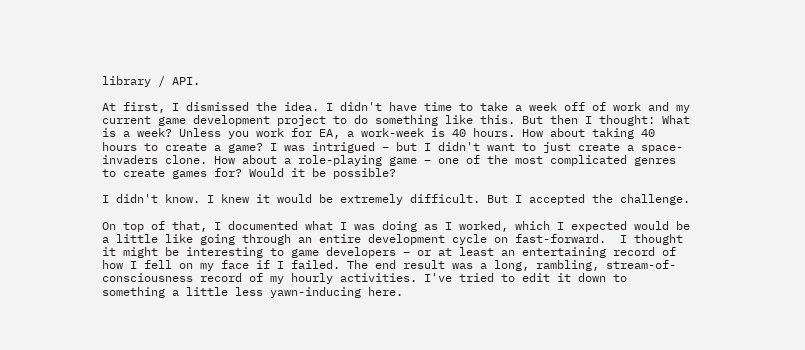library / API.

At first, I dismissed the idea. I didn't have time to take a week off of work and my current game development project to do something like this. But then I thought: What is a week? Unless you work for EA, a work-week is 40 hours. How about taking 40 hours to create a game? I was intrigued – but I didn't want to just create a space-invaders clone. How about a role-playing game – one of the most complicated genres to create games for? Would it be possible?

I didn't know. I knew it would be extremely difficult. But I accepted the challenge.

On top of that, I documented what I was doing as I worked, which I expected would be a little like going through an entire development cycle on fast-forward.  I thought it might be interesting to game developers – or at least an entertaining record of how I fell on my face if I failed. The end result was a long, rambling, stream-of-consciousness record of my hourly activities. I've tried to edit it down to something a little less yawn-inducing here.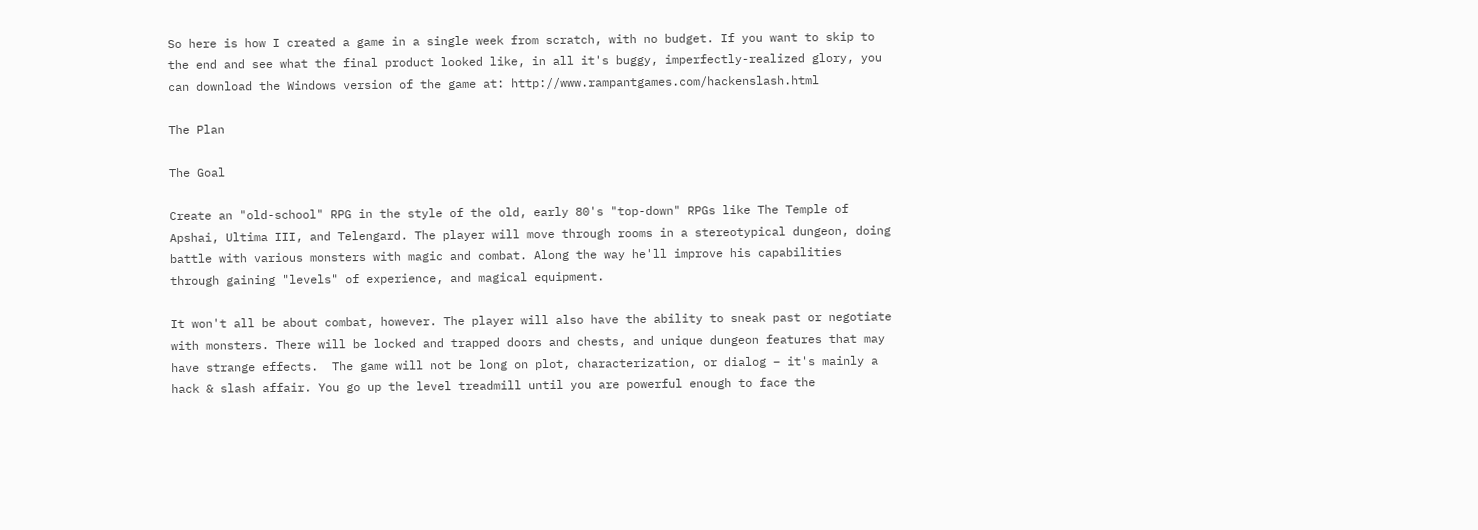So here is how I created a game in a single week from scratch, with no budget. If you want to skip to the end and see what the final product looked like, in all it's buggy, imperfectly-realized glory, you can download the Windows version of the game at: http://www.rampantgames.com/hackenslash.html

The Plan

The Goal

Create an "old-school" RPG in the style of the old, early 80's "top-down" RPGs like The Temple of Apshai, Ultima III, and Telengard. The player will move through rooms in a stereotypical dungeon, doing battle with various monsters with magic and combat. Along the way he'll improve his capabilities through gaining "levels" of experience, and magical equipment.

It won't all be about combat, however. The player will also have the ability to sneak past or negotiate with monsters. There will be locked and trapped doors and chests, and unique dungeon features that may have strange effects.  The game will not be long on plot, characterization, or dialog – it's mainly a hack & slash affair. You go up the level treadmill until you are powerful enough to face the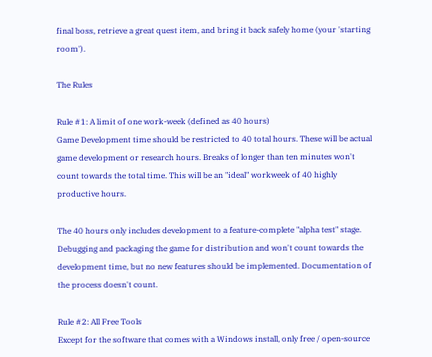final boss, retrieve a great quest item, and bring it back safely home (your 'starting room').

The Rules

Rule #1: A limit of one work-week (defined as 40 hours)
Game Development time should be restricted to 40 total hours. These will be actual game development or research hours. Breaks of longer than ten minutes won't count towards the total time. This will be an "ideal" workweek of 40 highly productive hours.

The 40 hours only includes development to a feature-complete "alpha test" stage. Debugging and packaging the game for distribution and won't count towards the development time, but no new features should be implemented. Documentation of the process doesn't count.

Rule #2: All Free Tools
Except for the software that comes with a Windows install, only free / open-source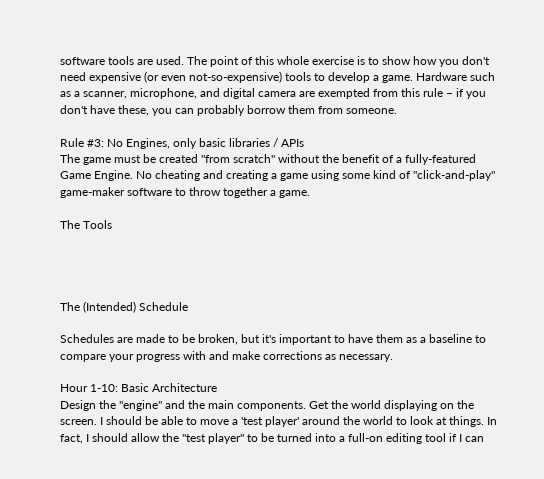software tools are used. The point of this whole exercise is to show how you don't need expensive (or even not-so-expensive) tools to develop a game. Hardware such as a scanner, microphone, and digital camera are exempted from this rule – if you don't have these, you can probably borrow them from someone.

Rule #3: No Engines, only basic libraries / APIs
The game must be created "from scratch" without the benefit of a fully-featured Game Engine. No cheating and creating a game using some kind of "click-and-play" game-maker software to throw together a game.

The Tools




The (Intended) Schedule

Schedules are made to be broken, but it's important to have them as a baseline to compare your progress with and make corrections as necessary.

Hour 1-10: Basic Architecture
Design the "engine" and the main components. Get the world displaying on the screen. I should be able to move a 'test player' around the world to look at things. In fact, I should allow the "test player" to be turned into a full-on editing tool if I can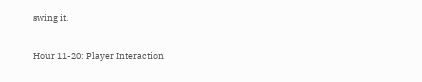swing it.

Hour 11-20: Player Interaction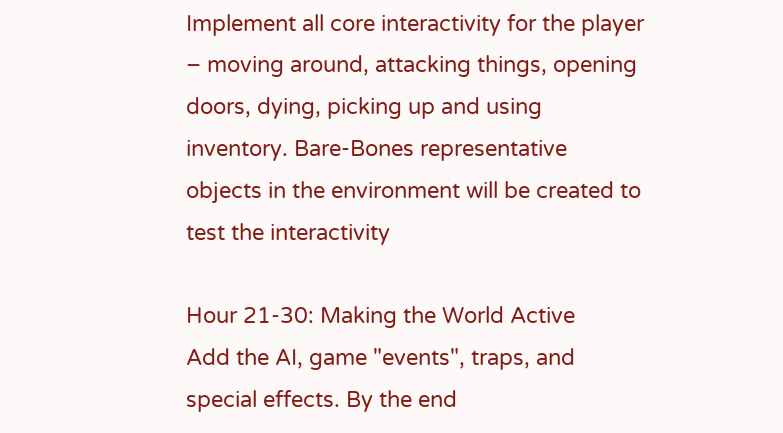Implement all core interactivity for the player – moving around, attacking things, opening doors, dying, picking up and using inventory. Bare-Bones representative objects in the environment will be created to test the interactivity

Hour 21-30: Making the World Active
Add the AI, game "events", traps, and special effects. By the end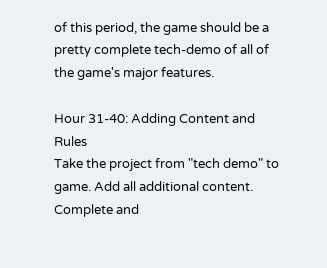of this period, the game should be a pretty complete tech-demo of all of the game's major features.

Hour 31-40: Adding Content and Rules
Take the project from "tech demo" to game. Add all additional content. Complete and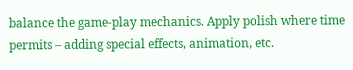balance the game-play mechanics. Apply polish where time permits – adding special effects, animation, etc.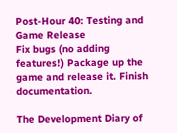Post-Hour 40: Testing and Game Release
Fix bugs (no adding features!) Package up the game and release it. Finish documentation.

The Development Diary of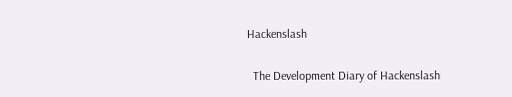Hackenslash

  The Development Diary of Hackenslash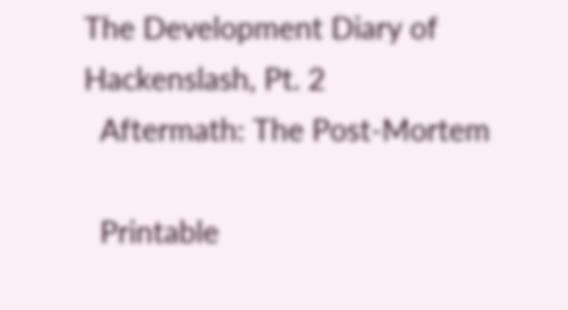The Development Diary of Hackenslash, Pt. 2
  Aftermath: The Post-Mortem

  Printable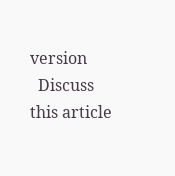version
  Discuss this article